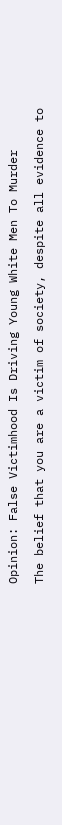Opinion: False Victimhood Is Driving Young White Men To Murder

The belief that you are a victim of society, despite all evidence to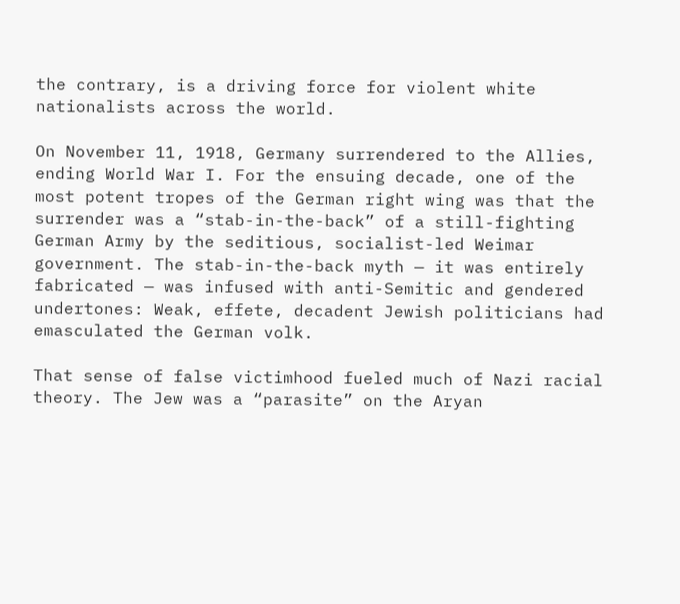the contrary, is a driving force for violent white nationalists across the world.

On November 11, 1918, Germany surrendered to the Allies, ending World War I. For the ensuing decade, one of the most potent tropes of the German right wing was that the surrender was a “stab-in-the-back” of a still-fighting German Army by the seditious, socialist-led Weimar government. The stab-in-the-back myth — it was entirely fabricated — was infused with anti-Semitic and gendered undertones: Weak, effete, decadent Jewish politicians had emasculated the German volk.

That sense of false victimhood fueled much of Nazi racial theory. The Jew was a “parasite” on the Aryan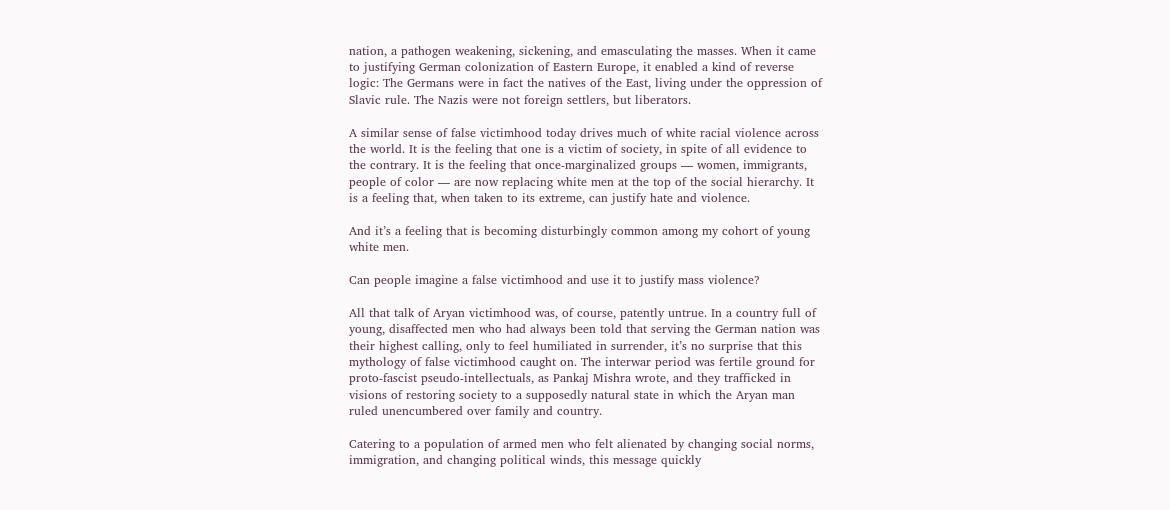nation, a pathogen weakening, sickening, and emasculating the masses. When it came to justifying German colonization of Eastern Europe, it enabled a kind of reverse logic: The Germans were in fact the natives of the East, living under the oppression of Slavic rule. The Nazis were not foreign settlers, but liberators.

A similar sense of false victimhood today drives much of white racial violence across the world. It is the feeling that one is a victim of society, in spite of all evidence to the contrary. It is the feeling that once-marginalized groups — women, immigrants, people of color — are now replacing white men at the top of the social hierarchy. It is a feeling that, when taken to its extreme, can justify hate and violence.

And it’s a feeling that is becoming disturbingly common among my cohort of young white men.

Can people imagine a false victimhood and use it to justify mass violence?

All that talk of Aryan victimhood was, of course, patently untrue. In a country full of young, disaffected men who had always been told that serving the German nation was their highest calling, only to feel humiliated in surrender, it’s no surprise that this mythology of false victimhood caught on. The interwar period was fertile ground for proto-fascist pseudo-intellectuals, as Pankaj Mishra wrote, and they trafficked in visions of restoring society to a supposedly natural state in which the Aryan man ruled unencumbered over family and country.

Catering to a population of armed men who felt alienated by changing social norms, immigration, and changing political winds, this message quickly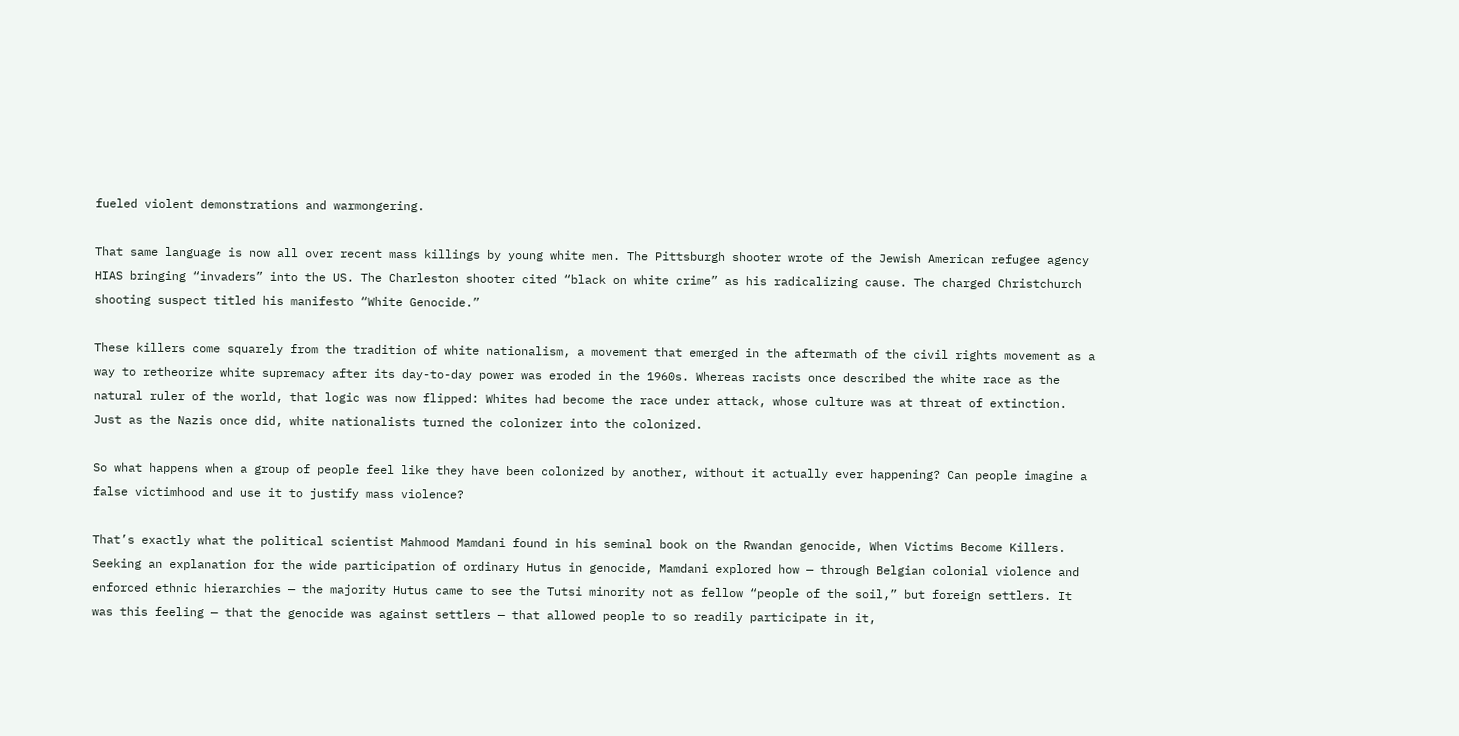fueled violent demonstrations and warmongering.

That same language is now all over recent mass killings by young white men. The Pittsburgh shooter wrote of the Jewish American refugee agency HIAS bringing “invaders” into the US. The Charleston shooter cited “black on white crime” as his radicalizing cause. The charged Christchurch shooting suspect titled his manifesto “White Genocide.”

These killers come squarely from the tradition of white nationalism, a movement that emerged in the aftermath of the civil rights movement as a way to retheorize white supremacy after its day-to-day power was eroded in the 1960s. Whereas racists once described the white race as the natural ruler of the world, that logic was now flipped: Whites had become the race under attack, whose culture was at threat of extinction. Just as the Nazis once did, white nationalists turned the colonizer into the colonized.

So what happens when a group of people feel like they have been colonized by another, without it actually ever happening? Can people imagine a false victimhood and use it to justify mass violence?

That’s exactly what the political scientist Mahmood Mamdani found in his seminal book on the Rwandan genocide, When Victims Become Killers. Seeking an explanation for the wide participation of ordinary Hutus in genocide, Mamdani explored how — through Belgian colonial violence and enforced ethnic hierarchies — the majority Hutus came to see the Tutsi minority not as fellow “people of the soil,” but foreign settlers. It was this feeling — that the genocide was against settlers — that allowed people to so readily participate in it,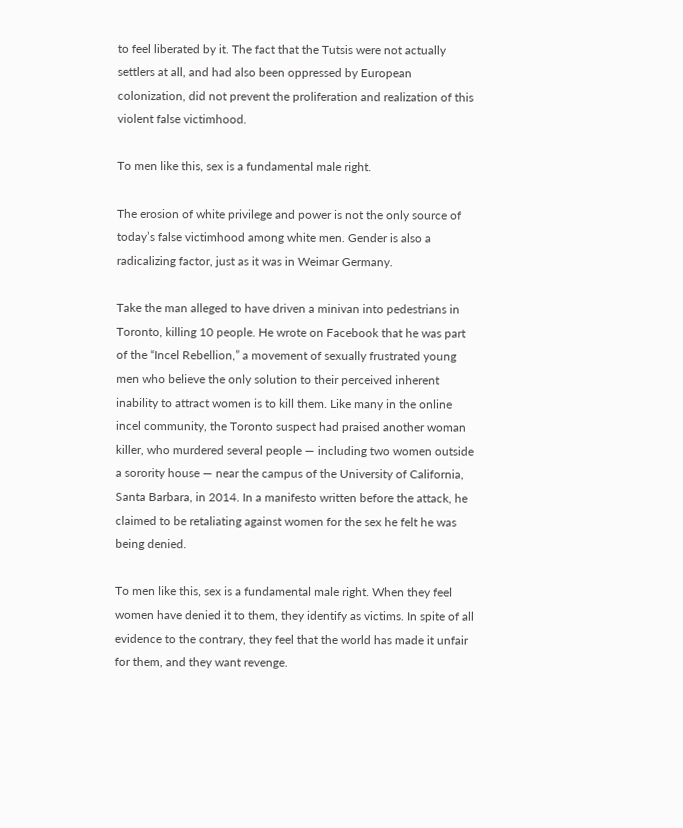to feel liberated by it. The fact that the Tutsis were not actually settlers at all, and had also been oppressed by European colonization, did not prevent the proliferation and realization of this violent false victimhood.

To men like this, sex is a fundamental male right.

The erosion of white privilege and power is not the only source of today’s false victimhood among white men. Gender is also a radicalizing factor, just as it was in Weimar Germany.

Take the man alleged to have driven a minivan into pedestrians in Toronto, killing 10 people. He wrote on Facebook that he was part of the “Incel Rebellion,” a movement of sexually frustrated young men who believe the only solution to their perceived inherent inability to attract women is to kill them. Like many in the online incel community, the Toronto suspect had praised another woman killer, who murdered several people — including two women outside a sorority house — near the campus of the University of California, Santa Barbara, in 2014. In a manifesto written before the attack, he claimed to be retaliating against women for the sex he felt he was being denied.

To men like this, sex is a fundamental male right. When they feel women have denied it to them, they identify as victims. In spite of all evidence to the contrary, they feel that the world has made it unfair for them, and they want revenge.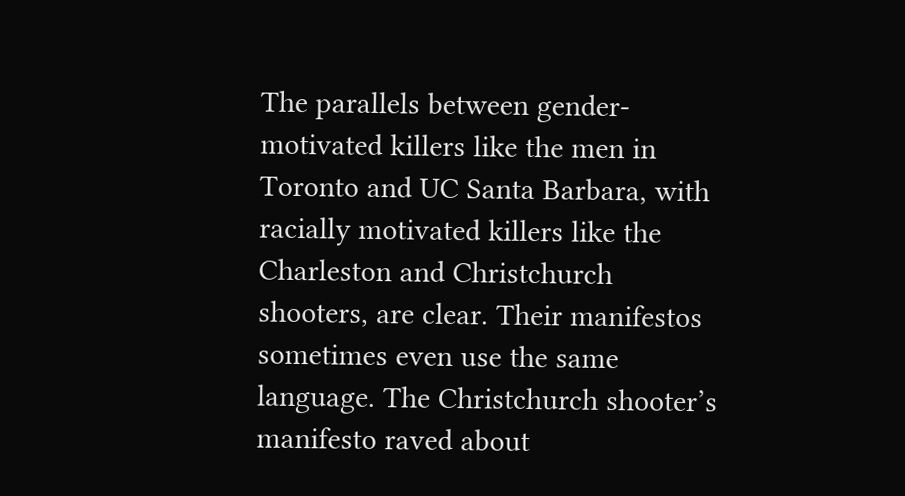The parallels between gender-motivated killers like the men in Toronto and UC Santa Barbara, with racially motivated killers like the Charleston and Christchurch shooters, are clear. Their manifestos sometimes even use the same language. The Christchurch shooter’s manifesto raved about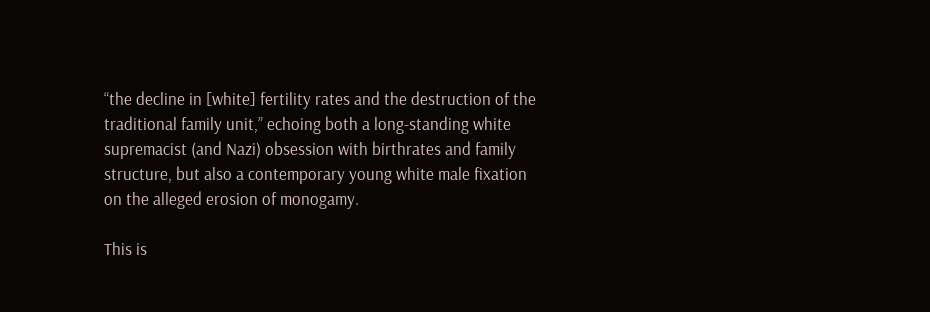“the decline in [white] fertility rates and the destruction of the traditional family unit,” echoing both a long-standing white supremacist (and Nazi) obsession with birthrates and family structure, but also a contemporary young white male fixation on the alleged erosion of monogamy.

This is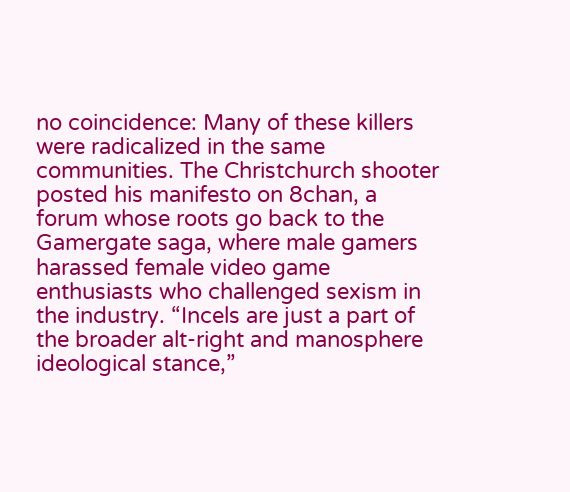no coincidence: Many of these killers were radicalized in the same communities. The Christchurch shooter posted his manifesto on 8chan, a forum whose roots go back to the Gamergate saga, where male gamers harassed female video game enthusiasts who challenged sexism in the industry. “Incels are just a part of the broader alt-right and manosphere ideological stance,”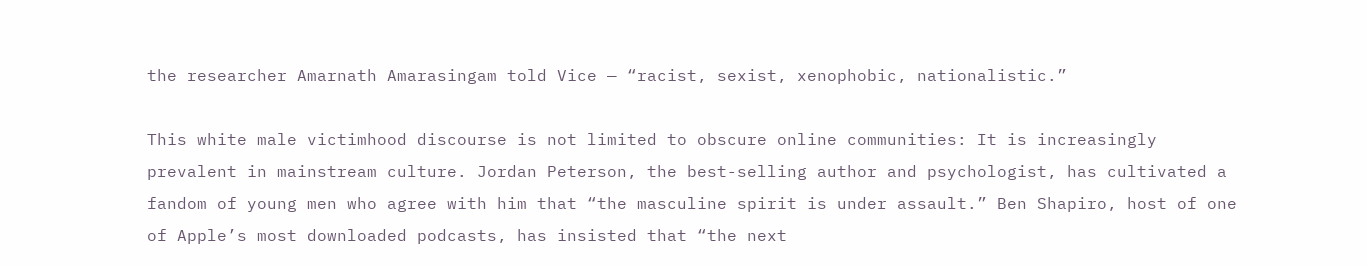the researcher Amarnath Amarasingam told Vice — “racist, sexist, xenophobic, nationalistic.”

This white male victimhood discourse is not limited to obscure online communities: It is increasingly prevalent in mainstream culture. Jordan Peterson, the best-selling author and psychologist, has cultivated a fandom of young men who agree with him that “the masculine spirit is under assault.” Ben Shapiro, host of one of Apple’s most downloaded podcasts, has insisted that “the next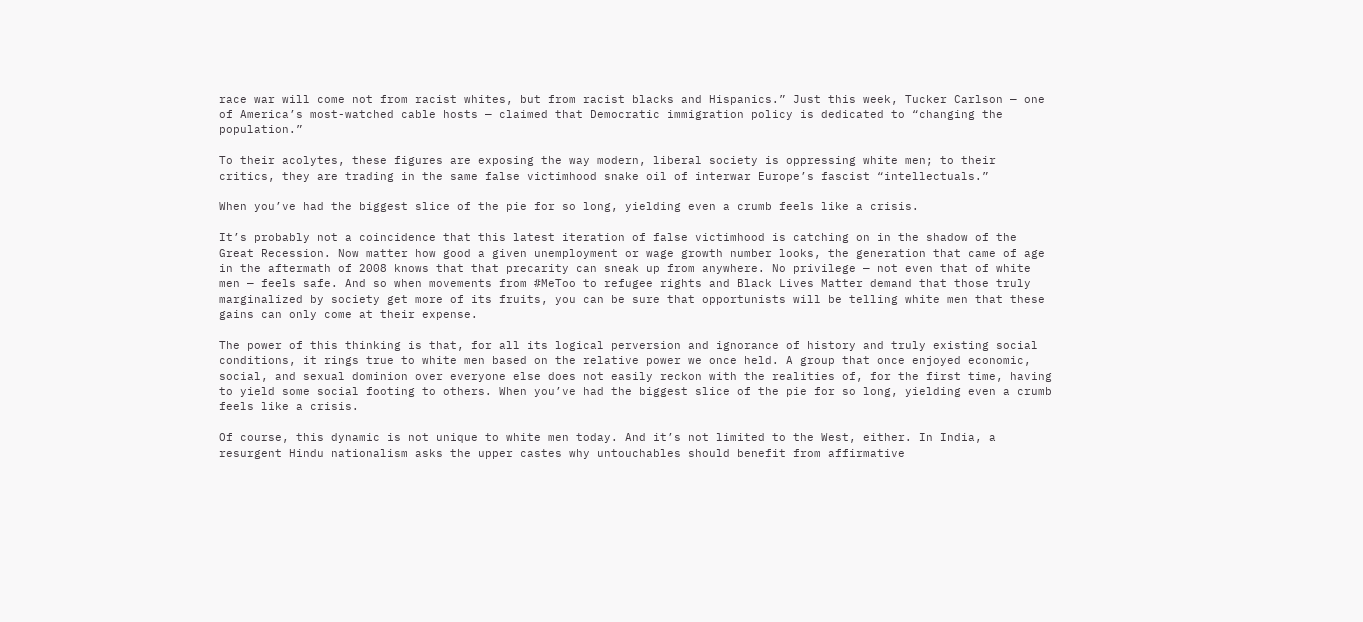race war will come not from racist whites, but from racist blacks and Hispanics.” Just this week, Tucker Carlson — one of America’s most-watched cable hosts — claimed that Democratic immigration policy is dedicated to “changing the population.”

To their acolytes, these figures are exposing the way modern, liberal society is oppressing white men; to their critics, they are trading in the same false victimhood snake oil of interwar Europe’s fascist “intellectuals.”

When you’ve had the biggest slice of the pie for so long, yielding even a crumb feels like a crisis.

It’s probably not a coincidence that this latest iteration of false victimhood is catching on in the shadow of the Great Recession. Now matter how good a given unemployment or wage growth number looks, the generation that came of age in the aftermath of 2008 knows that that precarity can sneak up from anywhere. No privilege — not even that of white men — feels safe. And so when movements from #MeToo to refugee rights and Black Lives Matter demand that those truly marginalized by society get more of its fruits, you can be sure that opportunists will be telling white men that these gains can only come at their expense.

The power of this thinking is that, for all its logical perversion and ignorance of history and truly existing social conditions, it rings true to white men based on the relative power we once held. A group that once enjoyed economic, social, and sexual dominion over everyone else does not easily reckon with the realities of, for the first time, having to yield some social footing to others. When you’ve had the biggest slice of the pie for so long, yielding even a crumb feels like a crisis.

Of course, this dynamic is not unique to white men today. And it’s not limited to the West, either. In India, a resurgent Hindu nationalism asks the upper castes why untouchables should benefit from affirmative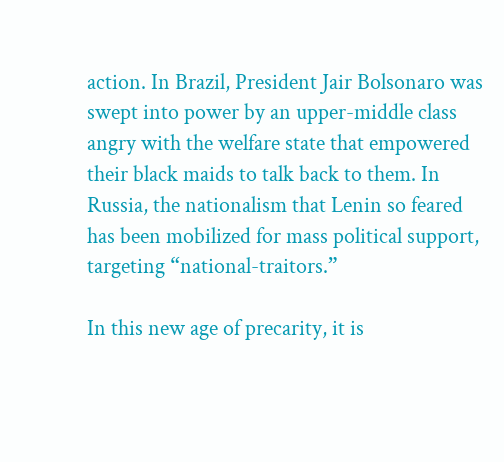action. In Brazil, President Jair Bolsonaro was swept into power by an upper-middle class angry with the welfare state that empowered their black maids to talk back to them. In Russia, the nationalism that Lenin so feared has been mobilized for mass political support, targeting “national-traitors.”

In this new age of precarity, it is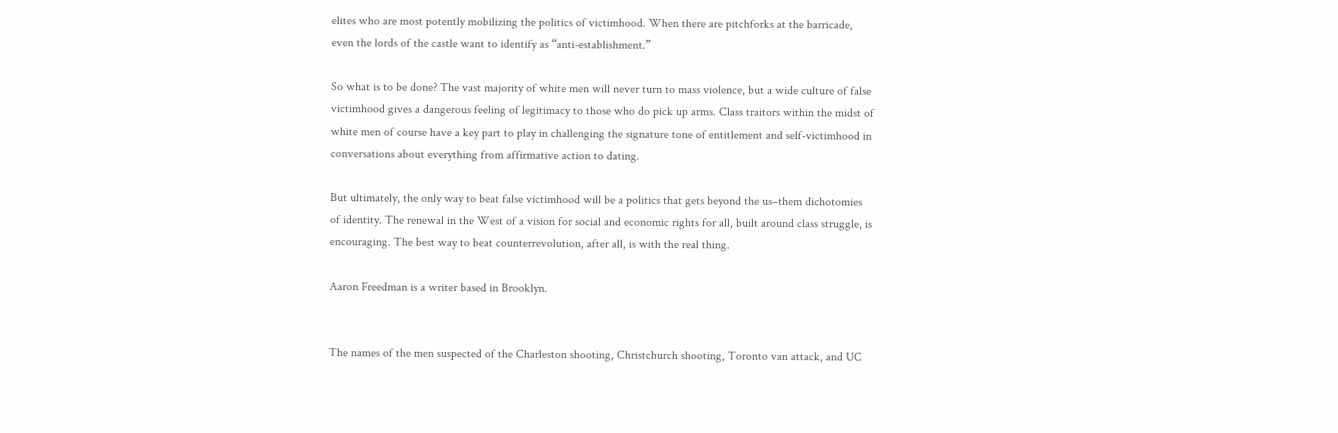elites who are most potently mobilizing the politics of victimhood. When there are pitchforks at the barricade, even the lords of the castle want to identify as “anti-establishment.”

So what is to be done? The vast majority of white men will never turn to mass violence, but a wide culture of false victimhood gives a dangerous feeling of legitimacy to those who do pick up arms. Class traitors within the midst of white men of course have a key part to play in challenging the signature tone of entitlement and self-victimhood in conversations about everything from affirmative action to dating.

But ultimately, the only way to beat false victimhood will be a politics that gets beyond the us–them dichotomies of identity. The renewal in the West of a vision for social and economic rights for all, built around class struggle, is encouraging. The best way to beat counterrevolution, after all, is with the real thing.

Aaron Freedman is a writer based in Brooklyn.


The names of the men suspected of the Charleston shooting, Christchurch shooting, Toronto van attack, and UC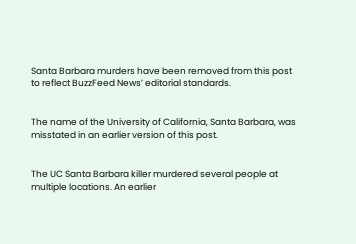Santa Barbara murders have been removed from this post to reflect BuzzFeed News’ editorial standards.


The name of the University of California, Santa Barbara, was misstated in an earlier version of this post.


The UC Santa Barbara killer murdered several people at multiple locations. An earlier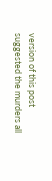version of this post suggested the murders all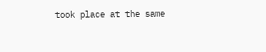took place at the same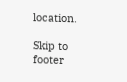location.

Skip to footer